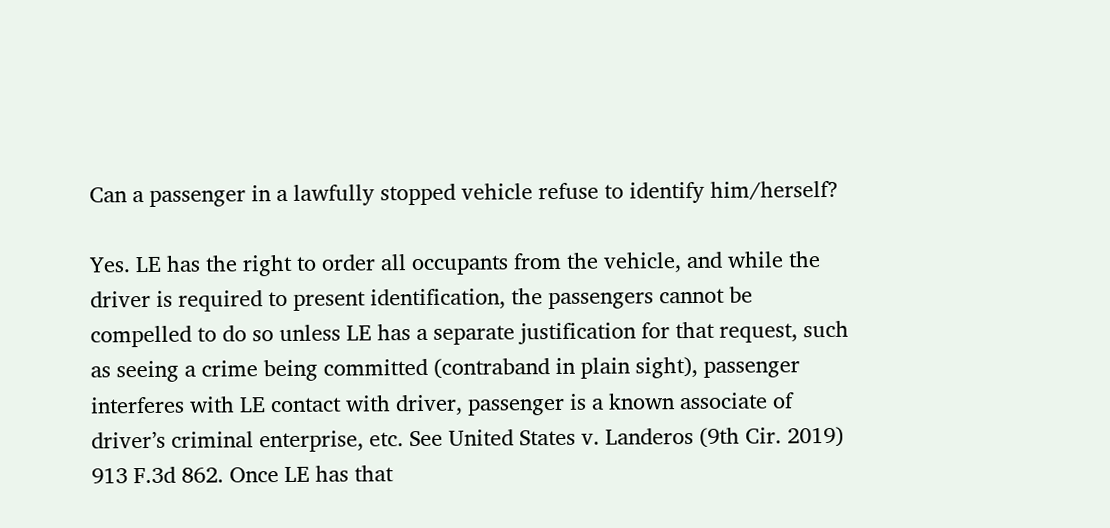Can a passenger in a lawfully stopped vehicle refuse to identify him/herself?

Yes. LE has the right to order all occupants from the vehicle, and while the driver is required to present identification, the passengers cannot be compelled to do so unless LE has a separate justification for that request, such as seeing a crime being committed (contraband in plain sight), passenger interferes with LE contact with driver, passenger is a known associate of driver’s criminal enterprise, etc. See United States v. Landeros (9th Cir. 2019) 913 F.3d 862. Once LE has that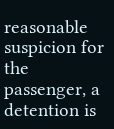reasonable suspicion for the passenger, a detention is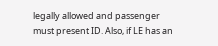legally allowed and passenger must present ID. Also, if LE has an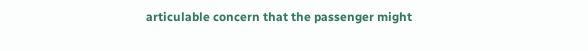articulable concern that the passenger might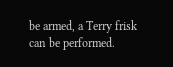be armed, a Terry frisk can be performed.